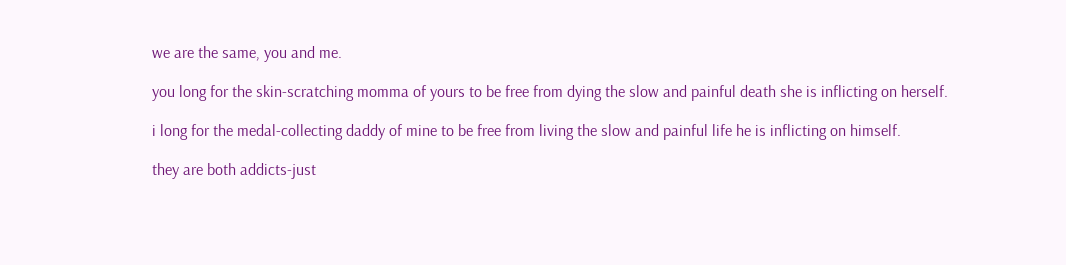we are the same, you and me.

you long for the skin-scratching momma of yours to be free from dying the slow and painful death she is inflicting on herself.

i long for the medal-collecting daddy of mine to be free from living the slow and painful life he is inflicting on himself.

they are both addicts-just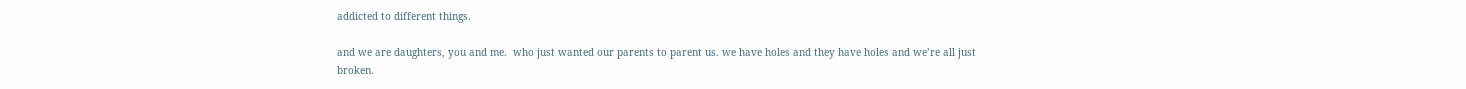addicted to different things.

and we are daughters, you and me.  who just wanted our parents to parent us. we have holes and they have holes and we’re all just broken.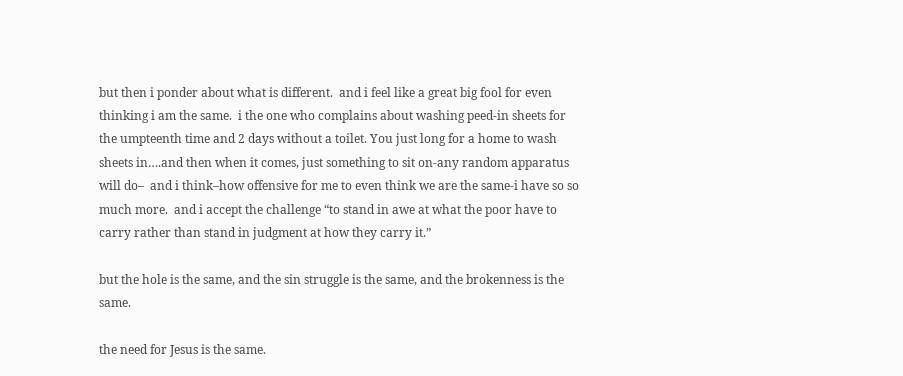but then i ponder about what is different.  and i feel like a great big fool for even thinking i am the same.  i the one who complains about washing peed-in sheets for the umpteenth time and 2 days without a toilet. You just long for a home to wash sheets in….and then when it comes, just something to sit on-any random apparatus will do–  and i think–how offensive for me to even think we are the same-i have so so much more.  and i accept the challenge “to stand in awe at what the poor have to carry rather than stand in judgment at how they carry it.”

but the hole is the same, and the sin struggle is the same, and the brokenness is the same.

the need for Jesus is the same.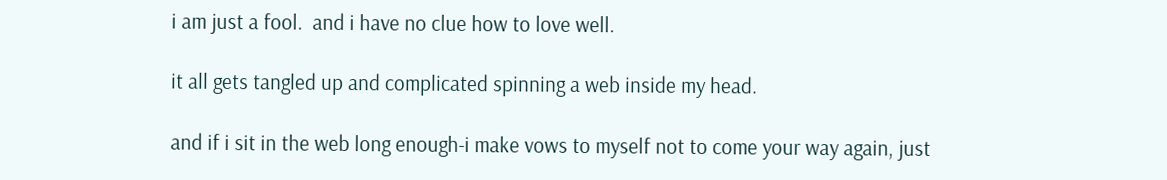i am just a fool.  and i have no clue how to love well.

it all gets tangled up and complicated spinning a web inside my head.

and if i sit in the web long enough-i make vows to myself not to come your way again, just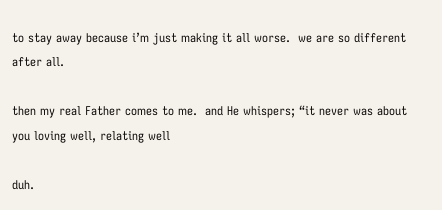to stay away because i’m just making it all worse.  we are so different after all.

then my real Father comes to me.  and He whispers; “it never was about you loving well, relating well

duh.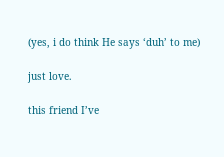(yes, i do think He says ‘duh’ to me)

just love.

this friend I’ve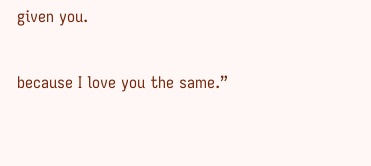given you.

because I love you the same.”